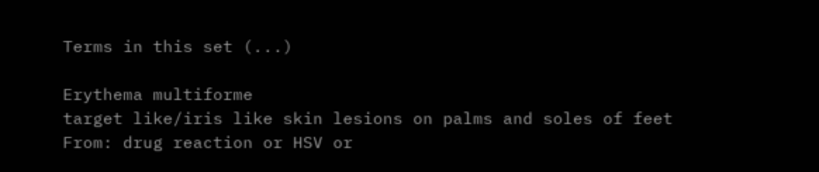Terms in this set (...)

Erythema multiforme
target like/iris like skin lesions on palms and soles of feet
From: drug reaction or HSV or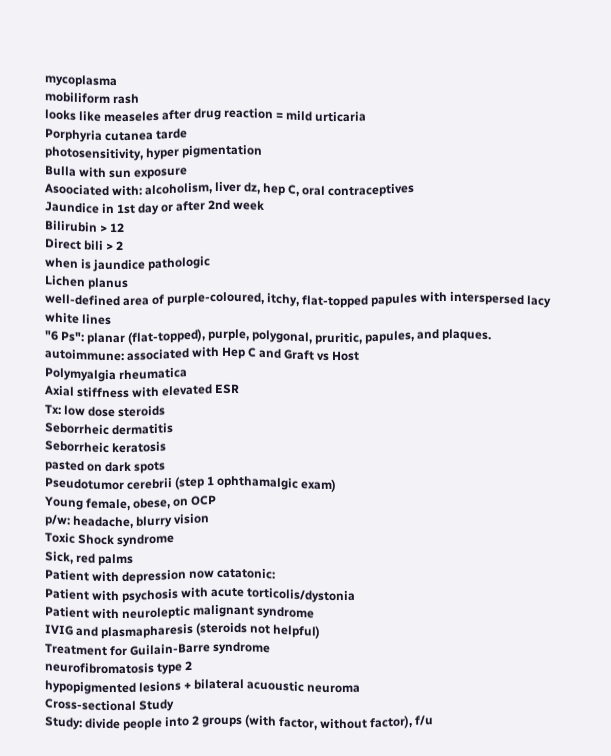mycoplasma
mobiliform rash
looks like measeles after drug reaction = mild urticaria
Porphyria cutanea tarde
photosensitivity, hyper pigmentation
Bulla with sun exposure
Asoociated with: alcoholism, liver dz, hep C, oral contraceptives
Jaundice in 1st day or after 2nd week
Bilirubin > 12
Direct bili > 2
when is jaundice pathologic
Lichen planus
well-defined area of purple-coloured, itchy, flat-topped papules with interspersed lacy white lines
"6 Ps": planar (flat-topped), purple, polygonal, pruritic, papules, and plaques.
autoimmune: associated with Hep C and Graft vs Host
Polymyalgia rheumatica
Axial stiffness with elevated ESR
Tx: low dose steroids
Seborrheic dermatitis
Seborrheic keratosis
pasted on dark spots
Pseudotumor cerebrii (step 1 ophthamalgic exam)
Young female, obese, on OCP
p/w: headache, blurry vision
Toxic Shock syndrome
Sick, red palms
Patient with depression now catatonic:
Patient with psychosis with acute torticolis/dystonia
Patient with neuroleptic malignant syndrome
IVIG and plasmapharesis (steroids not helpful)
Treatment for Guilain-Barre syndrome
neurofibromatosis type 2
hypopigmented lesions + bilateral acuoustic neuroma
Cross-sectional Study
Study: divide people into 2 groups (with factor, without factor), f/u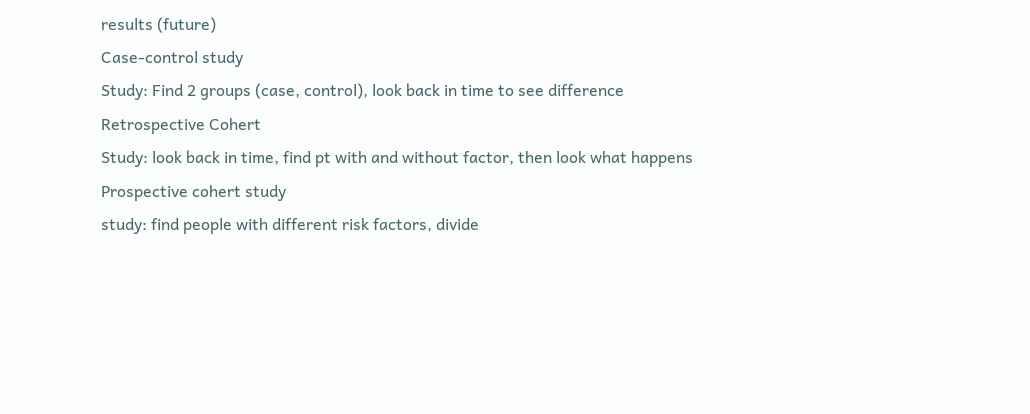results (future)
Case-control study
Study: Find 2 groups (case, control), look back in time to see difference
Retrospective Cohert
Study: look back in time, find pt with and without factor, then look what happens
Prospective cohert study
study: find people with different risk factors, divide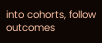into cohorts, follow outcomes